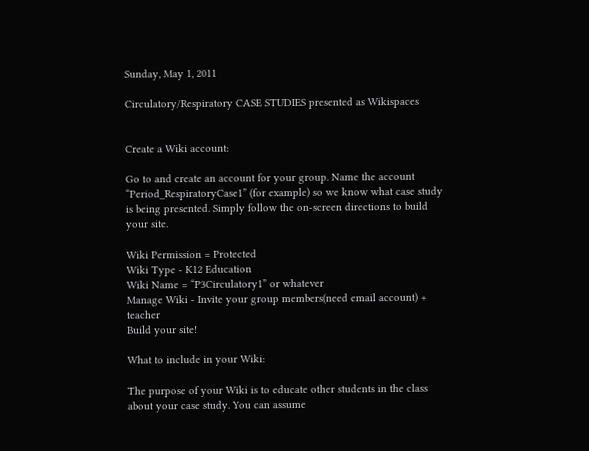Sunday, May 1, 2011

Circulatory/Respiratory CASE STUDIES presented as Wikispaces


Create a Wiki account:

Go to and create an account for your group. Name the account “Period_RespiratoryCase1” (for example) so we know what case study is being presented. Simply follow the on-screen directions to build your site.

Wiki Permission = Protected
Wiki Type - K12 Education
Wiki Name = “P3Circulatory1” or whatever
Manage Wiki - Invite your group members(need email account) + teacher
Build your site!

What to include in your Wiki:

The purpose of your Wiki is to educate other students in the class about your case study. You can assume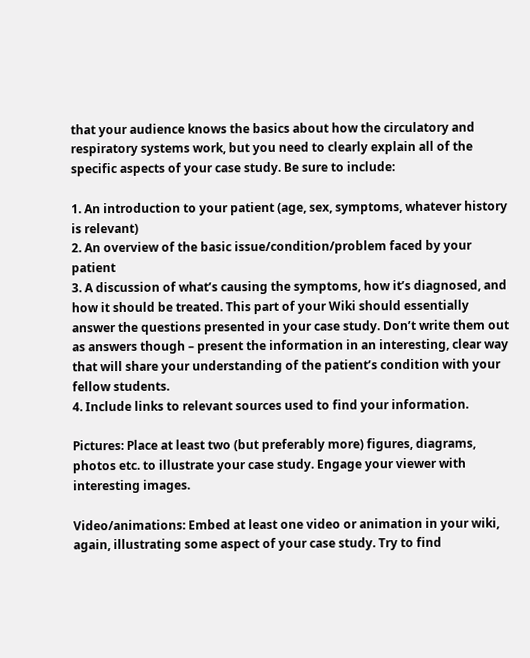that your audience knows the basics about how the circulatory and respiratory systems work, but you need to clearly explain all of the specific aspects of your case study. Be sure to include:

1. An introduction to your patient (age, sex, symptoms, whatever history is relevant)
2. An overview of the basic issue/condition/problem faced by your patient
3. A discussion of what’s causing the symptoms, how it’s diagnosed, and how it should be treated. This part of your Wiki should essentially answer the questions presented in your case study. Don’t write them out as answers though – present the information in an interesting, clear way that will share your understanding of the patient’s condition with your fellow students.
4. Include links to relevant sources used to find your information.

Pictures: Place at least two (but preferably more) figures, diagrams, photos etc. to illustrate your case study. Engage your viewer with interesting images.

Video/animations: Embed at least one video or animation in your wiki, again, illustrating some aspect of your case study. Try to find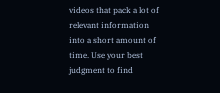videos that pack a lot of relevant information into a short amount of time. Use your best judgment to find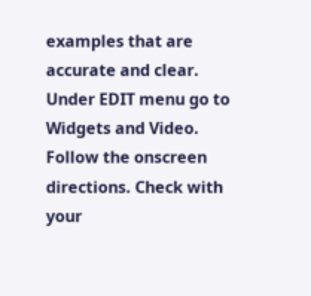examples that are accurate and clear. Under EDIT menu go to Widgets and Video. Follow the onscreen directions. Check with your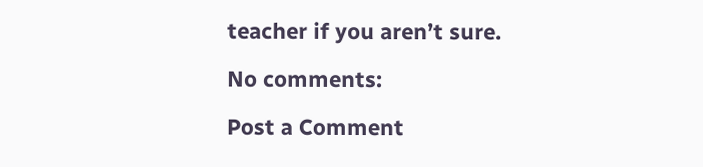teacher if you aren’t sure.

No comments:

Post a Comment